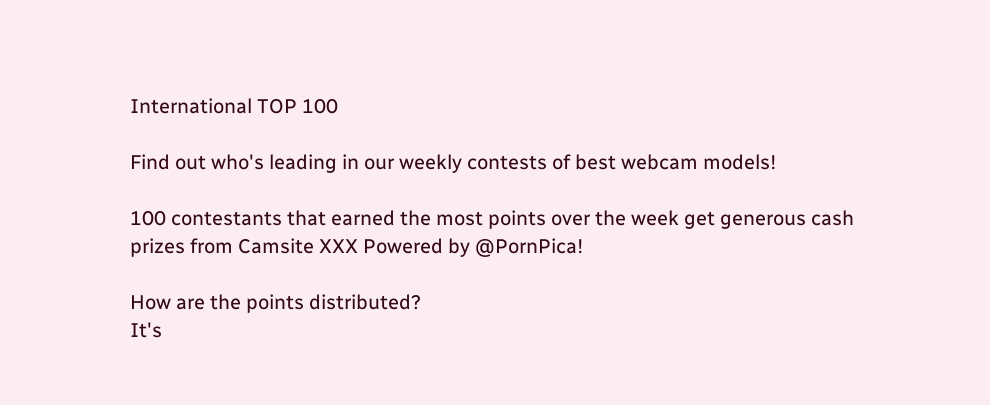International TOP 100

Find out who's leading in our weekly contests of best webcam models!

100 contestants that earned the most points over the week get generous cash prizes from Camsite XXX Powered by @PornPica!

How are the points distributed?
It's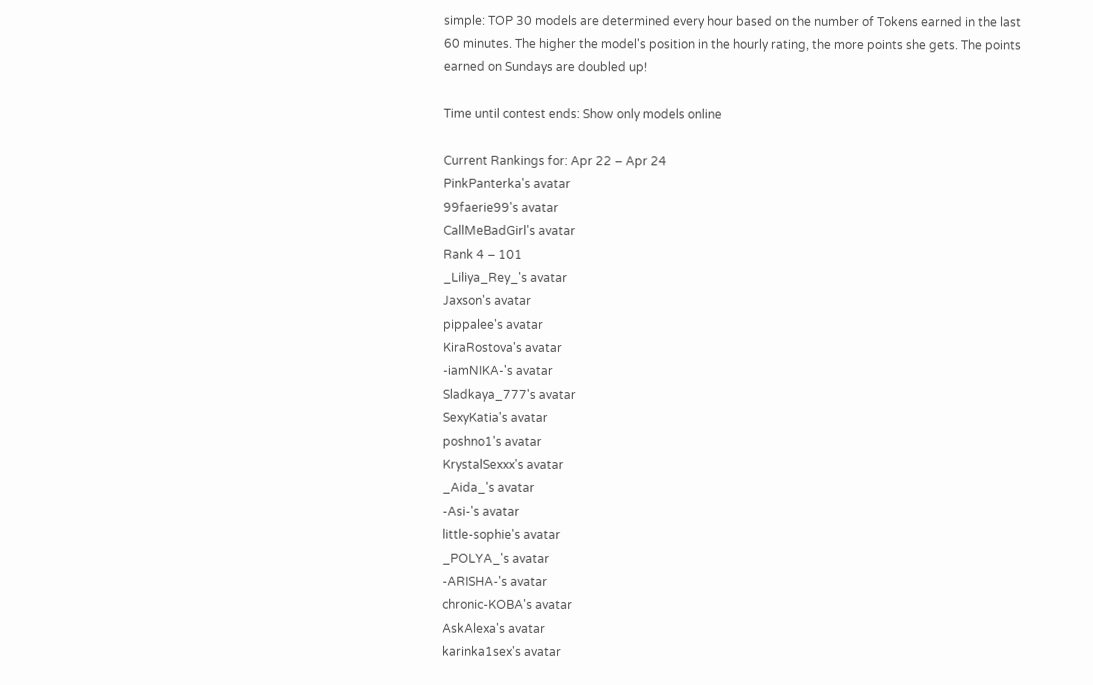simple: TOP 30 models are determined every hour based on the number of Tokens earned in the last 60 minutes. The higher the model's position in the hourly rating, the more points she gets. The points earned on Sundays are doubled up!

Time until contest ends: Show only models online

Current Rankings for: Apr 22 – Apr 24
PinkPanterka's avatar
99faerie99's avatar
CallMeBadGirl's avatar
Rank 4 – 101
_Liliya_Rey_'s avatar
Jaxson's avatar
pippalee's avatar
KiraRostova's avatar
-iamNIKA-'s avatar
Sladkaya_777's avatar
SexyKatia's avatar
poshno1's avatar
KrystalSexxx's avatar
_Aida_'s avatar
-Asi-'s avatar
little-sophie's avatar
_POLYA_'s avatar
-ARISHA-'s avatar
chronic-KOBA's avatar
AskAlexa's avatar
karinka1sex's avatar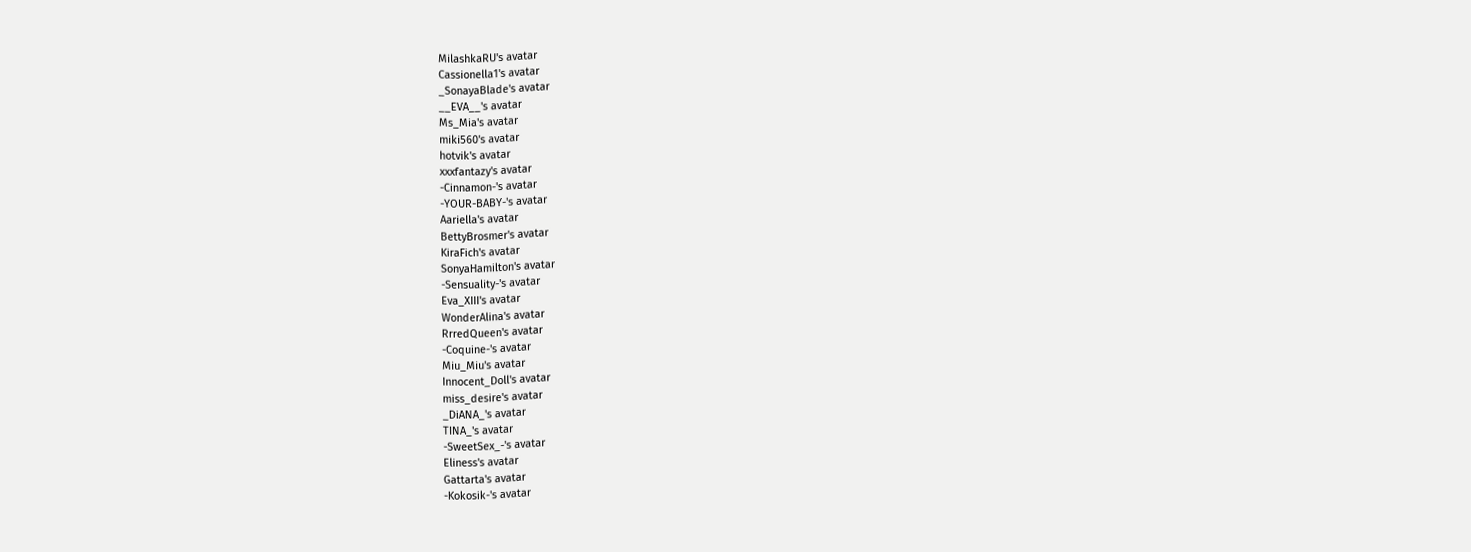MilashkaRU's avatar
Cassionella1's avatar
_SonayaBlade's avatar
__EVA__'s avatar
Ms_Mia's avatar
miki560's avatar
hotvik's avatar
xxxfantazy's avatar
-Cinnamon-'s avatar
-YOUR-BABY-'s avatar
Aariella's avatar
BettyBrosmer's avatar
KiraFich's avatar
SonyaHamilton's avatar
-Sensuality-'s avatar
Eva_XIII's avatar
WonderAlina's avatar
RrredQueen's avatar
-Coquine-'s avatar
Miu_Miu's avatar
Innocent_Doll's avatar
miss_desire's avatar
_DiANA_'s avatar
TINA_'s avatar
-SweetSex_-'s avatar
Eliness's avatar
Gattarta's avatar
-Kokosik-'s avatar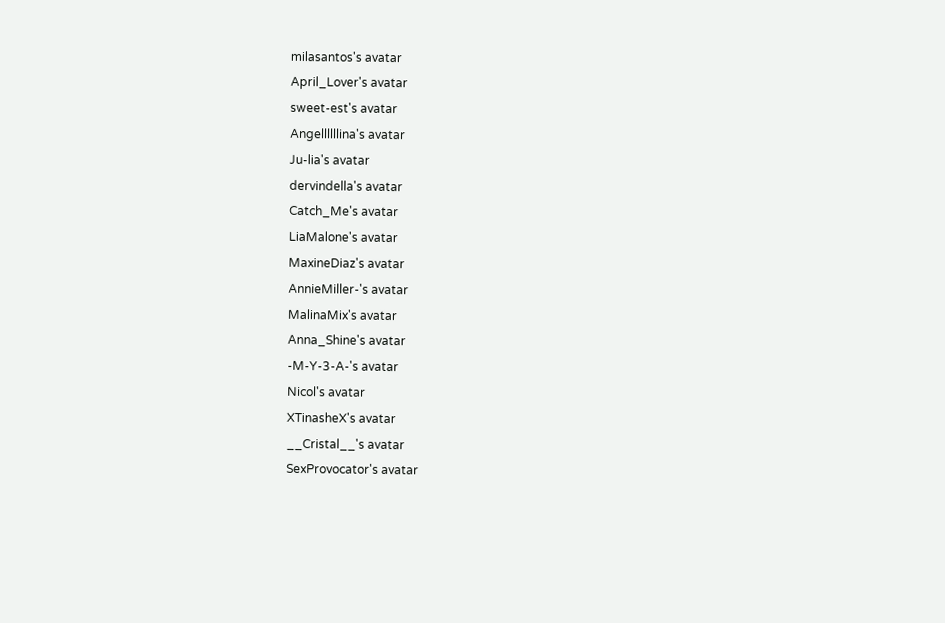milasantos's avatar
April_Lover's avatar
sweet-est's avatar
Angellllllina's avatar
Ju-lia's avatar
dervindella's avatar
Catch_Me's avatar
LiaMalone's avatar
MaxineDiaz's avatar
AnnieMiller-'s avatar
MalinaMix's avatar
Anna_Shine's avatar
-M-Y-3-A-'s avatar
Nicol's avatar
XTinasheX's avatar
__Cristal__'s avatar
SexProvocator's avatar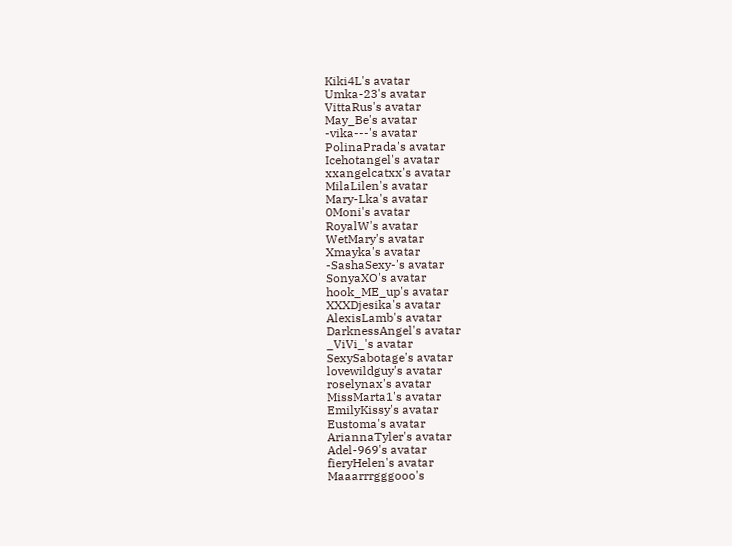Kiki4L's avatar
Umka-23's avatar
VittaRus's avatar
May_Be's avatar
-vika---'s avatar
PolinaPrada's avatar
Icehotangel's avatar
xxangelcatxx's avatar
MilaLilen's avatar
Mary-Lka's avatar
0Moni's avatar
RoyalW's avatar
WetMary's avatar
Xmayka's avatar
-SashaSexy-'s avatar
SonyaXO's avatar
hook_ME_up's avatar
XXXDjesika's avatar
AlexisLamb's avatar
DarknessAngel's avatar
_ViVi_'s avatar
SexySabotage's avatar
lovewildguy's avatar
roselynax's avatar
MissMarta1's avatar
EmilyKissy's avatar
Eustoma's avatar
AriannaTyler's avatar
Adel-969's avatar
fieryHelen's avatar
Maaarrrgggooo's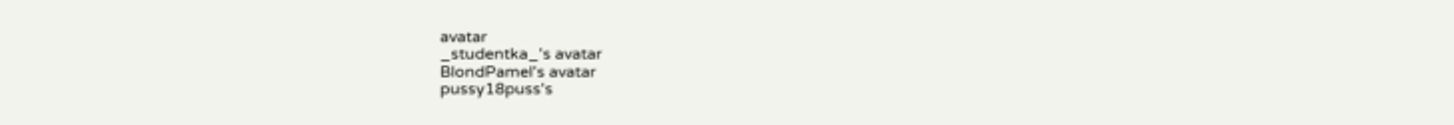avatar
_studentka_'s avatar
BlondPamel's avatar
pussy18puss's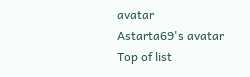avatar
Astarta69's avatar
Top of list